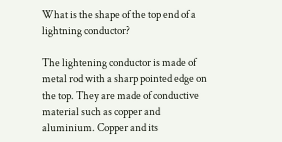What is the shape of the top end of a lightning conductor?

The lightening conductor is made of metal rod with a sharp pointed edge on the top. They are made of conductive material such as copper and aluminium. Copper and its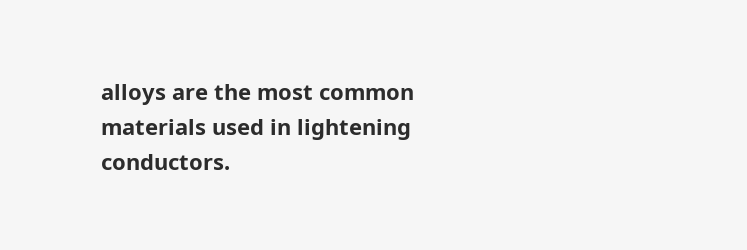alloys are the most common materials used in lightening conductors.